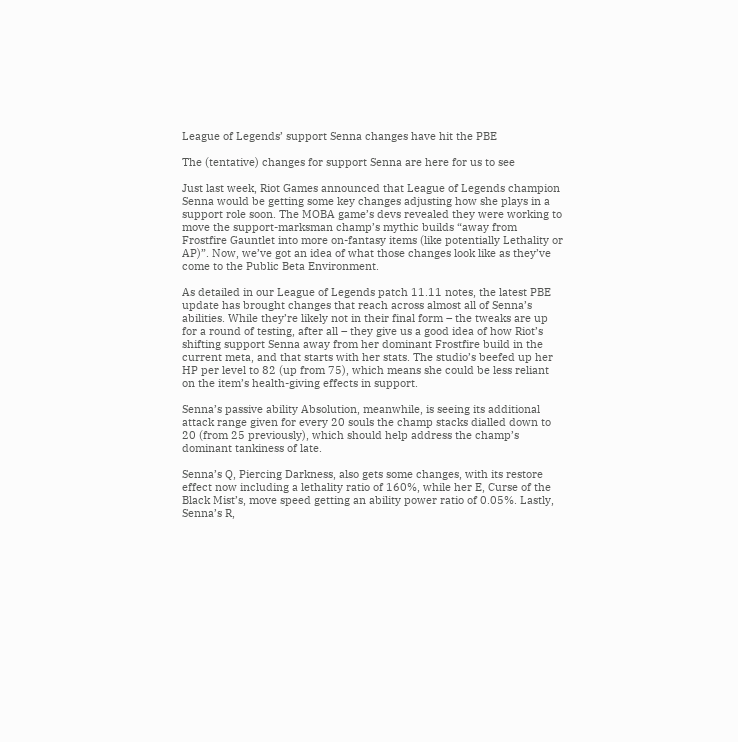League of Legends’ support Senna changes have hit the PBE

The (tentative) changes for support Senna are here for us to see

Just last week, Riot Games announced that League of Legends champion Senna would be getting some key changes adjusting how she plays in a support role soon. The MOBA game’s devs revealed they were working to move the support-marksman champ’s mythic builds “away from Frostfire Gauntlet into more on-fantasy items (like potentially Lethality or AP)”. Now, we’ve got an idea of what those changes look like as they’ve come to the Public Beta Environment.

As detailed in our League of Legends patch 11.11 notes, the latest PBE update has brought changes that reach across almost all of Senna’s abilities. While they’re likely not in their final form – the tweaks are up for a round of testing, after all – they give us a good idea of how Riot’s shifting support Senna away from her dominant Frostfire build in the current meta, and that starts with her stats. The studio’s beefed up her HP per level to 82 (up from 75), which means she could be less reliant on the item’s health-giving effects in support.

Senna’s passive ability Absolution, meanwhile, is seeing its additional attack range given for every 20 souls the champ stacks dialled down to 20 (from 25 previously), which should help address the champ’s dominant tankiness of late.

Senna’s Q, Piercing Darkness, also gets some changes, with its restore effect now including a lethality ratio of 160%, while her E, Curse of the Black Mist’s, move speed getting an ability power ratio of 0.05%. Lastly, Senna’s R,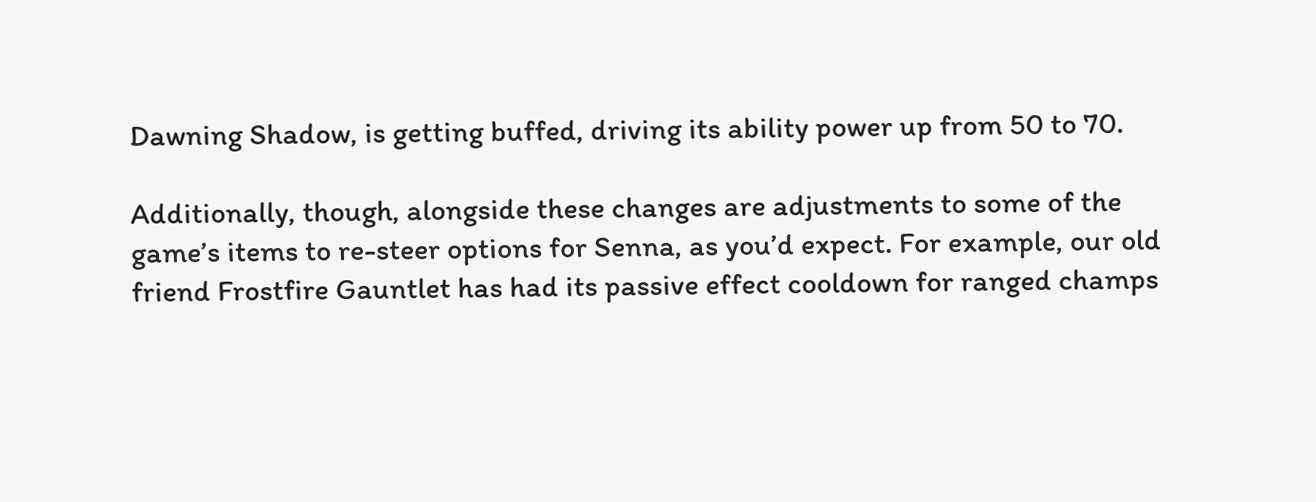Dawning Shadow, is getting buffed, driving its ability power up from 50 to 70.

Additionally, though, alongside these changes are adjustments to some of the game’s items to re-steer options for Senna, as you’d expect. For example, our old friend Frostfire Gauntlet has had its passive effect cooldown for ranged champs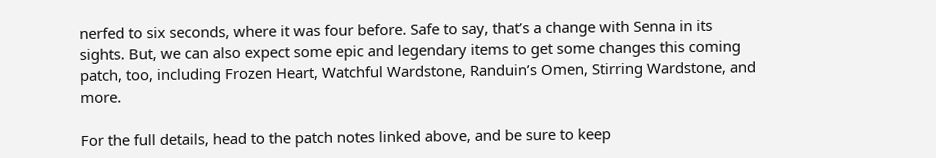nerfed to six seconds, where it was four before. Safe to say, that’s a change with Senna in its sights. But, we can also expect some epic and legendary items to get some changes this coming patch, too, including Frozen Heart, Watchful Wardstone, Randuin’s Omen, Stirring Wardstone, and more.

For the full details, head to the patch notes linked above, and be sure to keep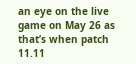an eye on the live game on May 26 as that’s when patch 11.11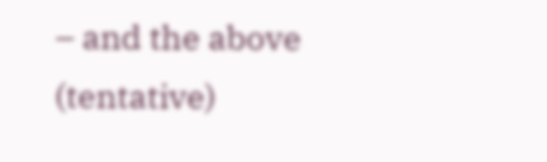– and the above (tentative)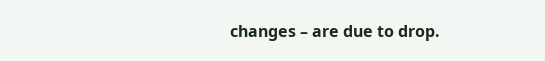changes – are due to drop.